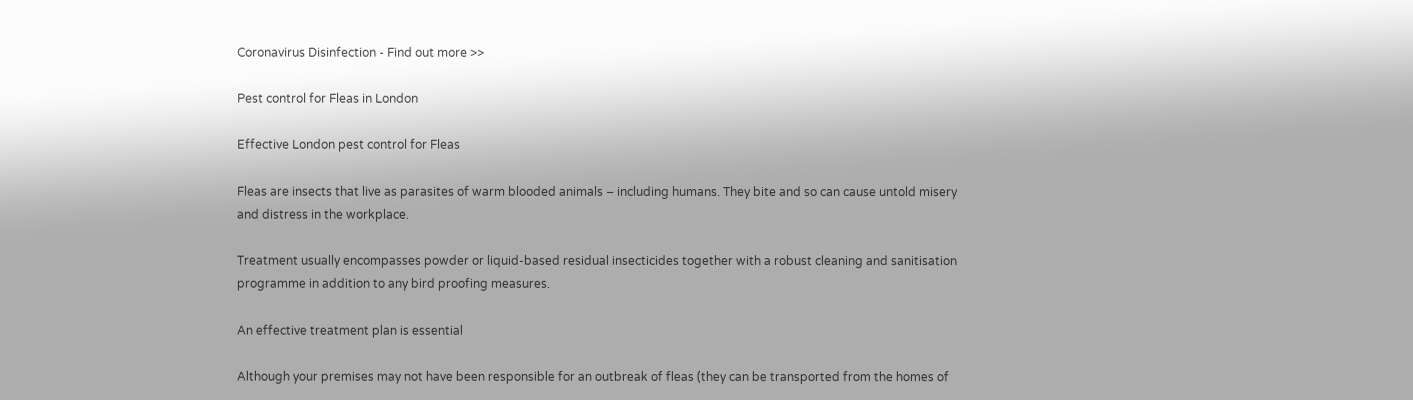Coronavirus Disinfection - Find out more >>

Pest control for Fleas in London

Effective London pest control for Fleas

Fleas are insects that live as parasites of warm blooded animals – including humans. They bite and so can cause untold misery and distress in the workplace.

Treatment usually encompasses powder or liquid-based residual insecticides together with a robust cleaning and sanitisation programme in addition to any bird proofing measures.

An effective treatment plan is essential

Although your premises may not have been responsible for an outbreak of fleas (they can be transported from the homes of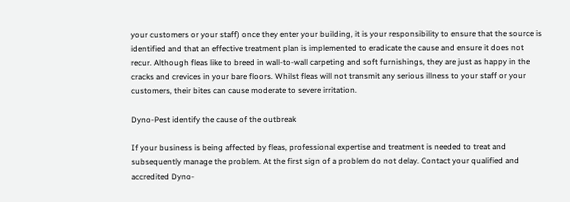your customers or your staff) once they enter your building, it is your responsibility to ensure that the source is identified and that an effective treatment plan is implemented to eradicate the cause and ensure it does not recur. Although fleas like to breed in wall-to-wall carpeting and soft furnishings, they are just as happy in the cracks and crevices in your bare floors. Whilst fleas will not transmit any serious illness to your staff or your customers, their bites can cause moderate to severe irritation.

Dyno-Pest identify the cause of the outbreak

If your business is being affected by fleas, professional expertise and treatment is needed to treat and subsequently manage the problem. At the first sign of a problem do not delay. Contact your qualified and accredited Dyno-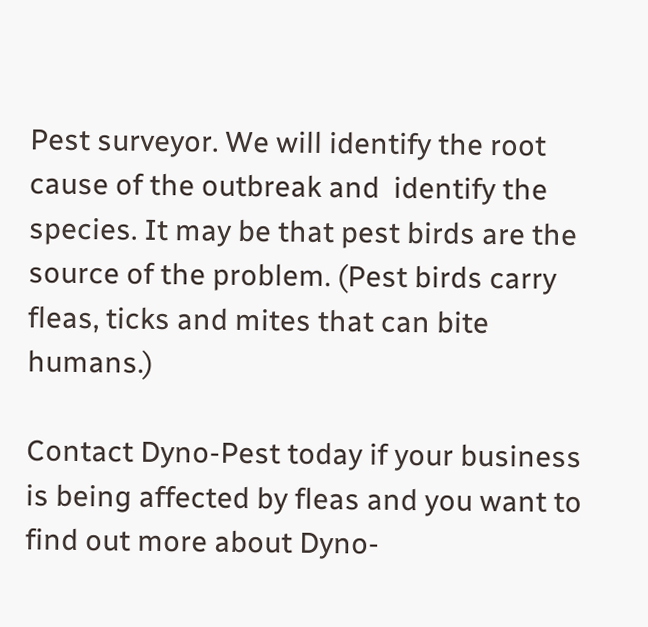Pest surveyor. We will identify the root cause of the outbreak and  identify the species. It may be that pest birds are the source of the problem. (Pest birds carry fleas, ticks and mites that can bite humans.)

Contact Dyno-Pest today if your business is being affected by fleas and you want to find out more about Dyno-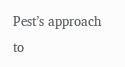Pest’s approach to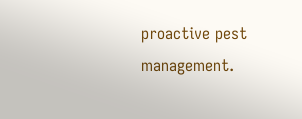proactive pest management.